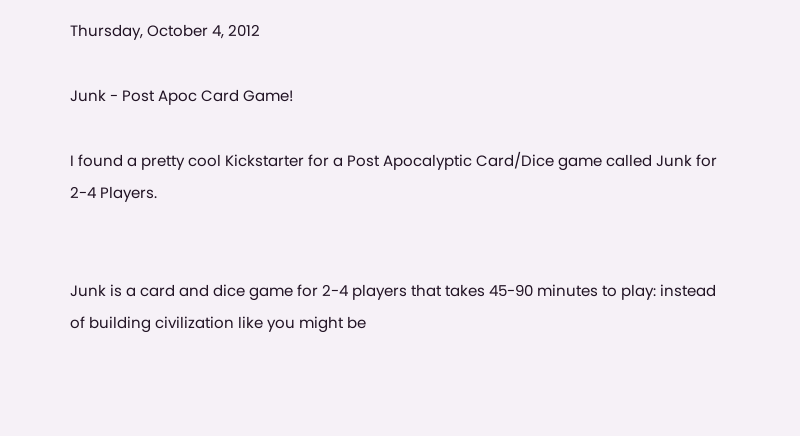Thursday, October 4, 2012

Junk - Post Apoc Card Game!

I found a pretty cool Kickstarter for a Post Apocalyptic Card/Dice game called Junk for 2-4 Players.


Junk is a card and dice game for 2-4 players that takes 45-90 minutes to play: instead of building civilization like you might be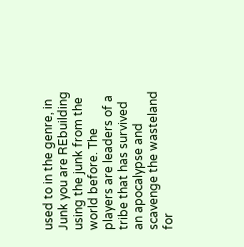used to in the genre, in Junk you are REbuilding using the junk from the world before. The players are leaders of a tribe that has survived an apocalypse and scavenge the wasteland for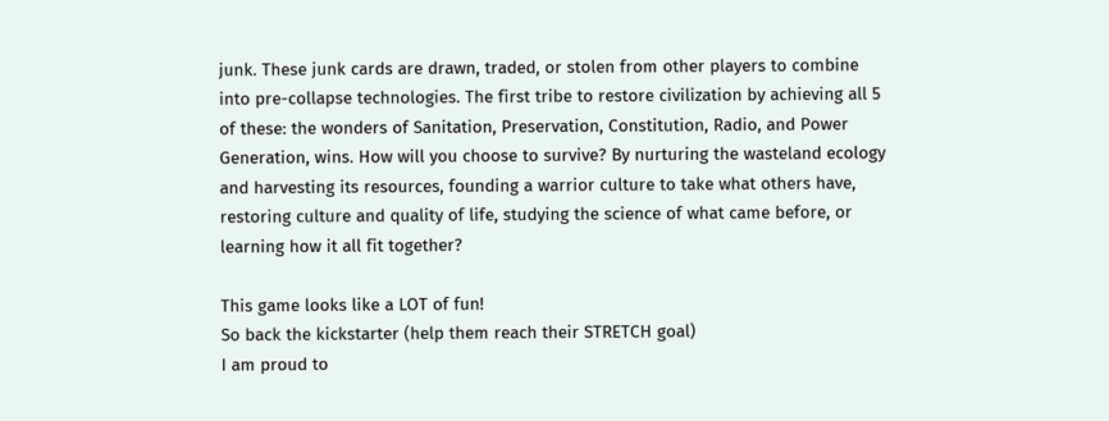junk. These junk cards are drawn, traded, or stolen from other players to combine into pre-collapse technologies. The first tribe to restore civilization by achieving all 5 of these: the wonders of Sanitation, Preservation, Constitution, Radio, and Power Generation, wins. How will you choose to survive? By nurturing the wasteland ecology and harvesting its resources, founding a warrior culture to take what others have, restoring culture and quality of life, studying the science of what came before, or learning how it all fit together?

This game looks like a LOT of fun!
So back the kickstarter (help them reach their STRETCH goal)
I am proud to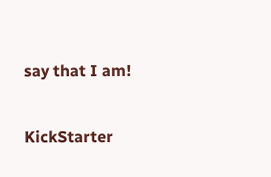say that I am!

KickStarter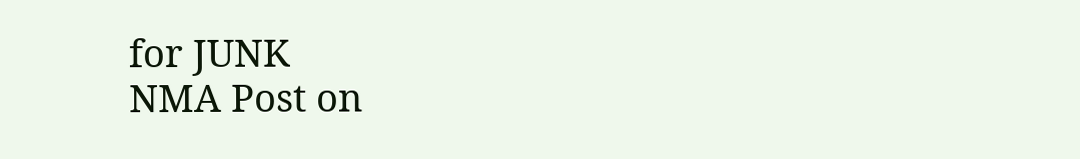for JUNK
NMA Post on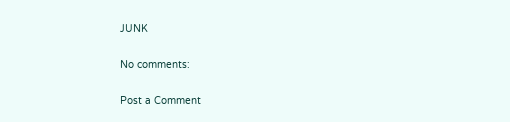JUNK

No comments:

Post a Comment